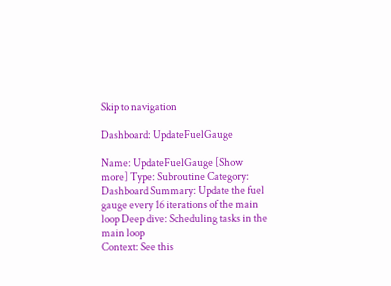Skip to navigation

Dashboard: UpdateFuelGauge

Name: UpdateFuelGauge [Show more] Type: Subroutine Category: Dashboard Summary: Update the fuel gauge every 16 iterations of the main loop Deep dive: Scheduling tasks in the main loop
Context: See this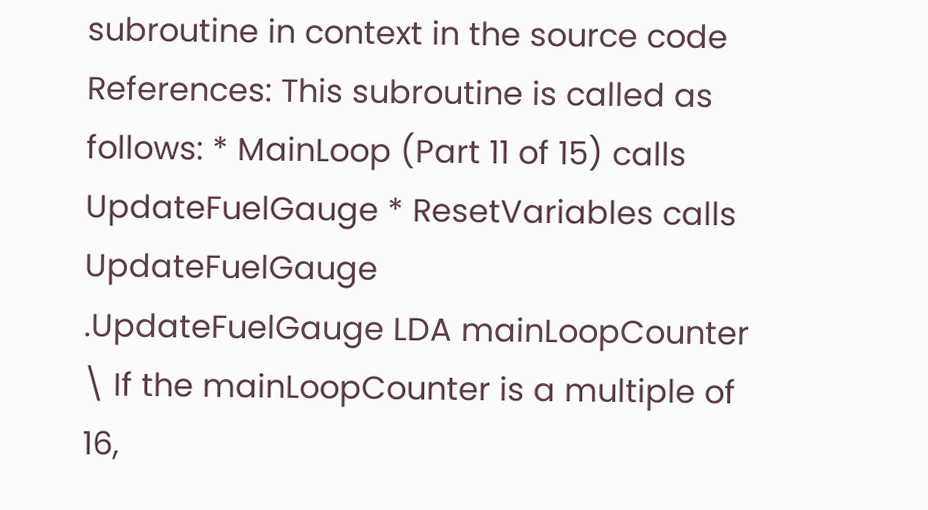subroutine in context in the source code References: This subroutine is called as follows: * MainLoop (Part 11 of 15) calls UpdateFuelGauge * ResetVariables calls UpdateFuelGauge
.UpdateFuelGauge LDA mainLoopCounter \ If the mainLoopCounter is a multiple of 16,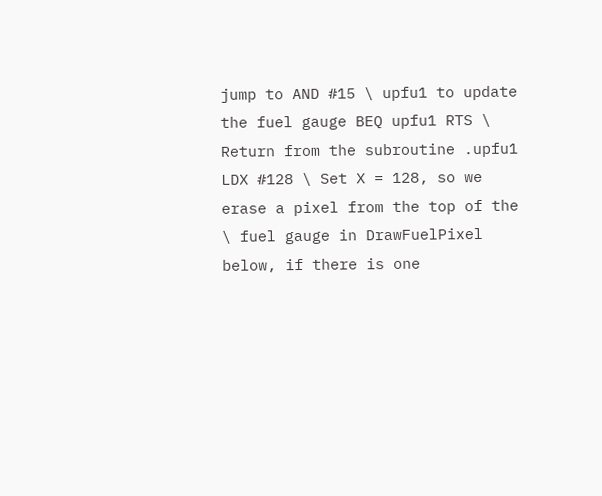jump to AND #15 \ upfu1 to update the fuel gauge BEQ upfu1 RTS \ Return from the subroutine .upfu1 LDX #128 \ Set X = 128, so we erase a pixel from the top of the \ fuel gauge in DrawFuelPixel below, if there is one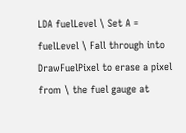LDA fuelLevel \ Set A = fuelLevel \ Fall through into DrawFuelPixel to erase a pixel from \ the fuel gauge at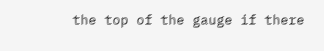the top of the gauge if there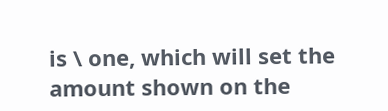is \ one, which will set the amount shown on the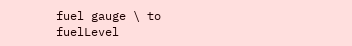fuel gauge \ to fuelLevel